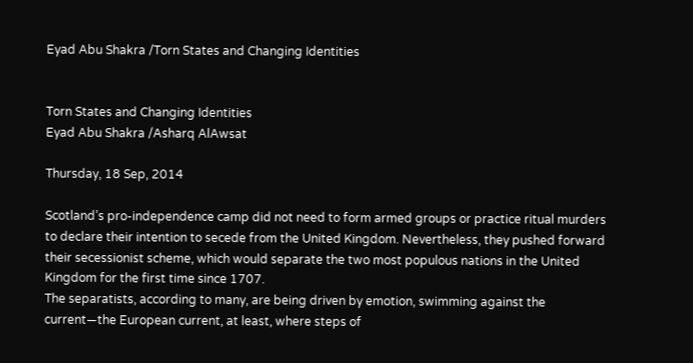Eyad Abu Shakra /Torn States and Changing Identities


Torn States and Changing Identities
Eyad Abu Shakra /Asharq AlAwsat

Thursday, 18 Sep, 2014

Scotland’s pro-independence camp did not need to form armed groups or practice ritual murders to declare their intention to secede from the United Kingdom. Nevertheless, they pushed forward their secessionist scheme, which would separate the two most populous nations in the United Kingdom for the first time since 1707.
The separatists, according to many, are being driven by emotion, swimming against the current—the European current, at least, where steps of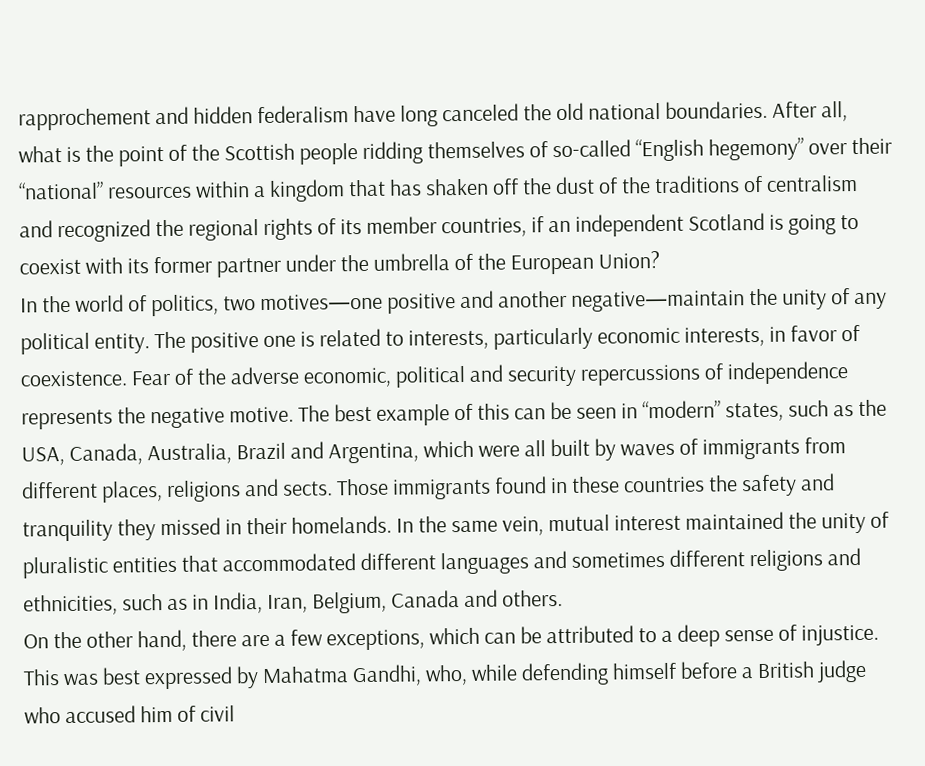rapprochement and hidden federalism have long canceled the old national boundaries. After all, what is the point of the Scottish people ridding themselves of so-called “English hegemony” over their “national” resources within a kingdom that has shaken off the dust of the traditions of centralism and recognized the regional rights of its member countries, if an independent Scotland is going to coexist with its former partner under the umbrella of the European Union?
In the world of politics, two motives—one positive and another negative—maintain the unity of any political entity. The positive one is related to interests, particularly economic interests, in favor of coexistence. Fear of the adverse economic, political and security repercussions of independence represents the negative motive. The best example of this can be seen in “modern” states, such as the USA, Canada, Australia, Brazil and Argentina, which were all built by waves of immigrants from different places, religions and sects. Those immigrants found in these countries the safety and tranquility they missed in their homelands. In the same vein, mutual interest maintained the unity of pluralistic entities that accommodated different languages and sometimes different religions and ethnicities, such as in India, Iran, Belgium, Canada and others.
On the other hand, there are a few exceptions, which can be attributed to a deep sense of injustice. This was best expressed by Mahatma Gandhi, who, while defending himself before a British judge who accused him of civil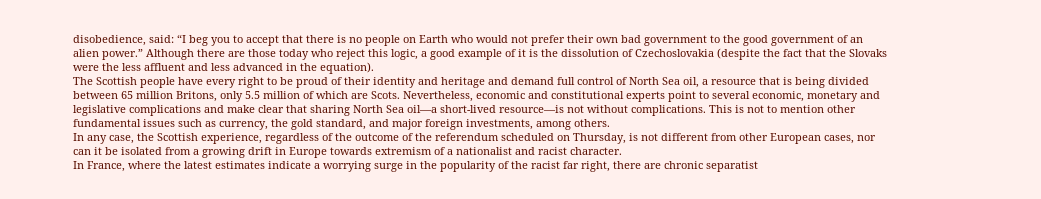disobedience, said: “I beg you to accept that there is no people on Earth who would not prefer their own bad government to the good government of an alien power.” Although there are those today who reject this logic, a good example of it is the dissolution of Czechoslovakia (despite the fact that the Slovaks were the less affluent and less advanced in the equation).
The Scottish people have every right to be proud of their identity and heritage and demand full control of North Sea oil, a resource that is being divided between 65 million Britons, only 5.5 million of which are Scots. Nevertheless, economic and constitutional experts point to several economic, monetary and legislative complications and make clear that sharing North Sea oil—a short-lived resource—is not without complications. This is not to mention other fundamental issues such as currency, the gold standard, and major foreign investments, among others.
In any case, the Scottish experience, regardless of the outcome of the referendum scheduled on Thursday, is not different from other European cases, nor can it be isolated from a growing drift in Europe towards extremism of a nationalist and racist character.
In France, where the latest estimates indicate a worrying surge in the popularity of the racist far right, there are chronic separatist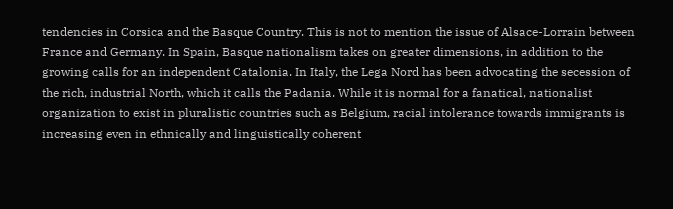tendencies in Corsica and the Basque Country. This is not to mention the issue of Alsace-Lorrain between France and Germany. In Spain, Basque nationalism takes on greater dimensions, in addition to the growing calls for an independent Catalonia. In Italy, the Lega Nord has been advocating the secession of the rich, industrial North, which it calls the Padania. While it is normal for a fanatical, nationalist organization to exist in pluralistic countries such as Belgium, racial intolerance towards immigrants is increasing even in ethnically and linguistically coherent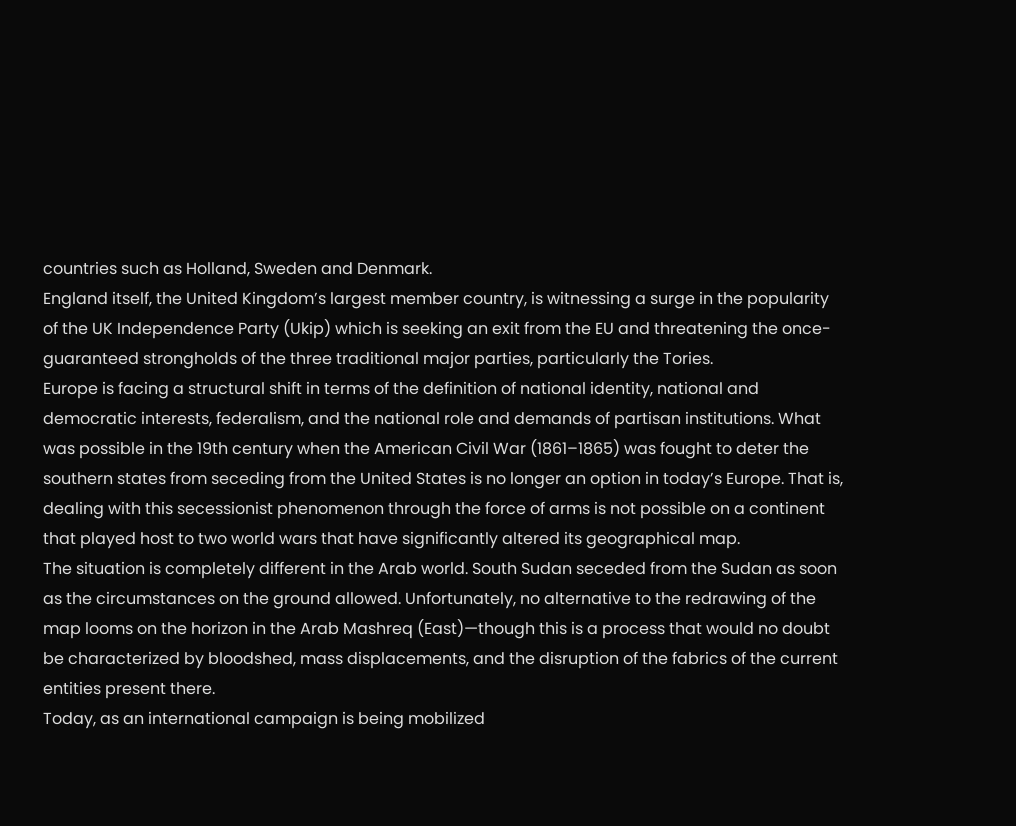countries such as Holland, Sweden and Denmark.
England itself, the United Kingdom’s largest member country, is witnessing a surge in the popularity of the UK Independence Party (Ukip) which is seeking an exit from the EU and threatening the once-guaranteed strongholds of the three traditional major parties, particularly the Tories.
Europe is facing a structural shift in terms of the definition of national identity, national and democratic interests, federalism, and the national role and demands of partisan institutions. What was possible in the 19th century when the American Civil War (1861–1865) was fought to deter the southern states from seceding from the United States is no longer an option in today’s Europe. That is, dealing with this secessionist phenomenon through the force of arms is not possible on a continent that played host to two world wars that have significantly altered its geographical map.
The situation is completely different in the Arab world. South Sudan seceded from the Sudan as soon as the circumstances on the ground allowed. Unfortunately, no alternative to the redrawing of the map looms on the horizon in the Arab Mashreq (East)—though this is a process that would no doubt be characterized by bloodshed, mass displacements, and the disruption of the fabrics of the current entities present there.
Today, as an international campaign is being mobilized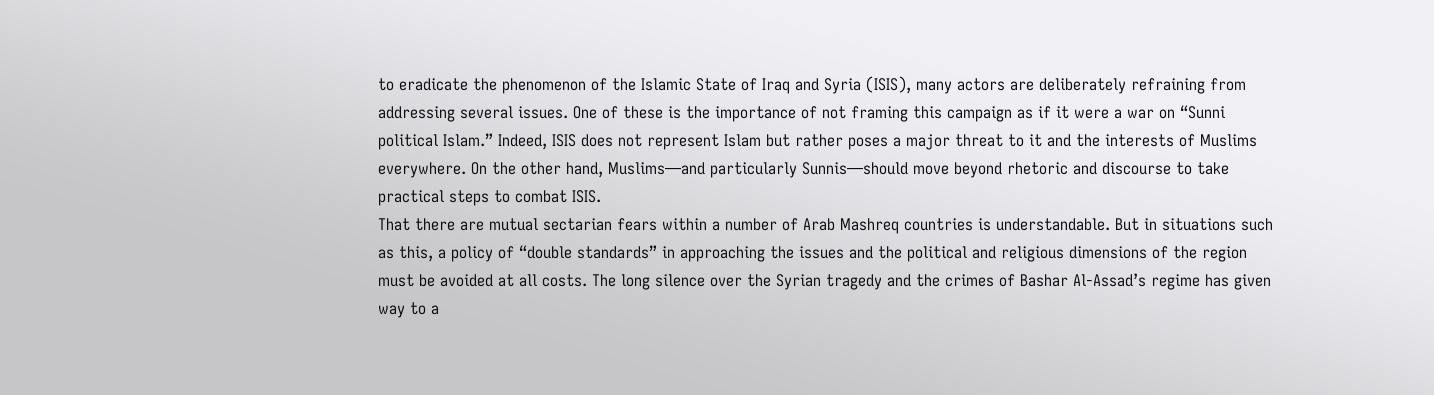to eradicate the phenomenon of the Islamic State of Iraq and Syria (ISIS), many actors are deliberately refraining from addressing several issues. One of these is the importance of not framing this campaign as if it were a war on “Sunni political Islam.” Indeed, ISIS does not represent Islam but rather poses a major threat to it and the interests of Muslims everywhere. On the other hand, Muslims—and particularly Sunnis—should move beyond rhetoric and discourse to take practical steps to combat ISIS.
That there are mutual sectarian fears within a number of Arab Mashreq countries is understandable. But in situations such as this, a policy of “double standards” in approaching the issues and the political and religious dimensions of the region must be avoided at all costs. The long silence over the Syrian tragedy and the crimes of Bashar Al-Assad’s regime has given way to a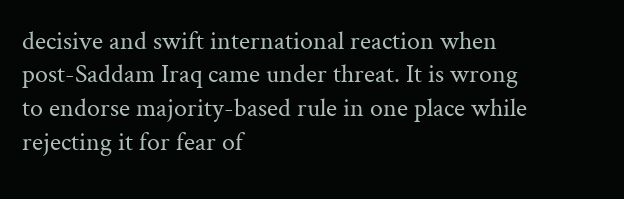decisive and swift international reaction when post-Saddam Iraq came under threat. It is wrong to endorse majority-based rule in one place while rejecting it for fear of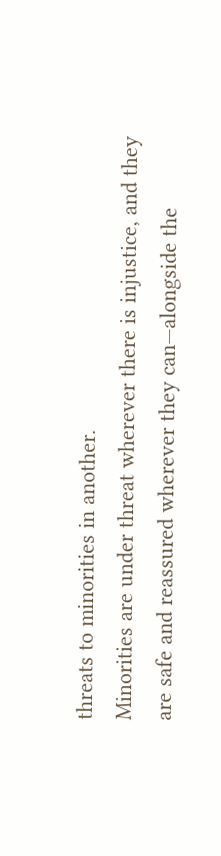threats to minorities in another.
Minorities are under threat wherever there is injustice, and they are safe and reassured wherever they can—alongside the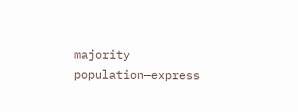majority population—express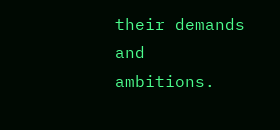their demands and ambitions.